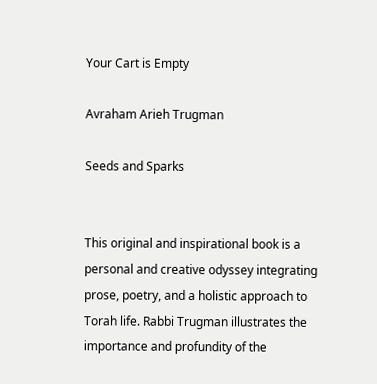Your Cart is Empty

Avraham Arieh Trugman

Seeds and Sparks


This original and inspirational book is a personal and creative odyssey integrating prose, poetry, and a holistic approach to Torah life. Rabbi Trugman illustrates the importance and profundity of the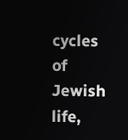cycles of Jewish life,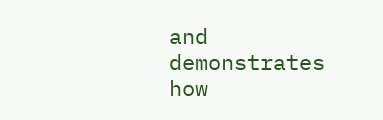and demonstrates how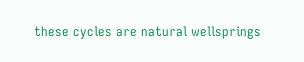these cycles are natural wellsprings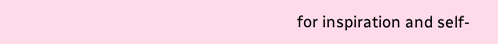for inspiration and self-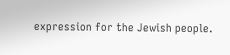expression for the Jewish people.